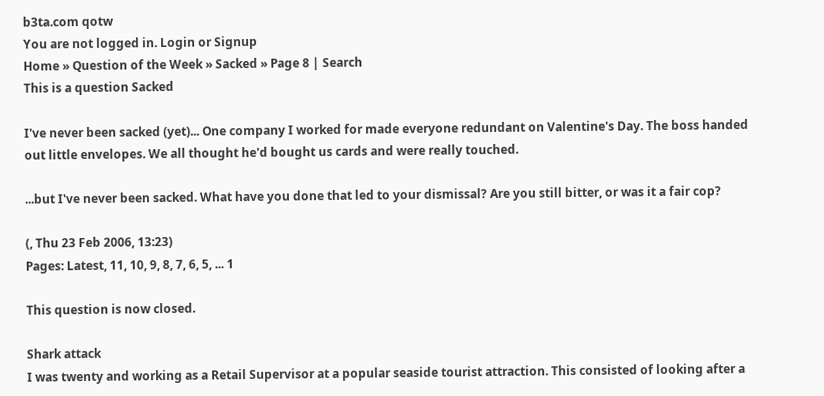b3ta.com qotw
You are not logged in. Login or Signup
Home » Question of the Week » Sacked » Page 8 | Search
This is a question Sacked

I've never been sacked (yet)... One company I worked for made everyone redundant on Valentine's Day. The boss handed out little envelopes. We all thought he'd bought us cards and were really touched.

...but I've never been sacked. What have you done that led to your dismissal? Are you still bitter, or was it a fair cop?

(, Thu 23 Feb 2006, 13:23)
Pages: Latest, 11, 10, 9, 8, 7, 6, 5, ... 1

This question is now closed.

Shark attack
I was twenty and working as a Retail Supervisor at a popular seaside tourist attraction. This consisted of looking after a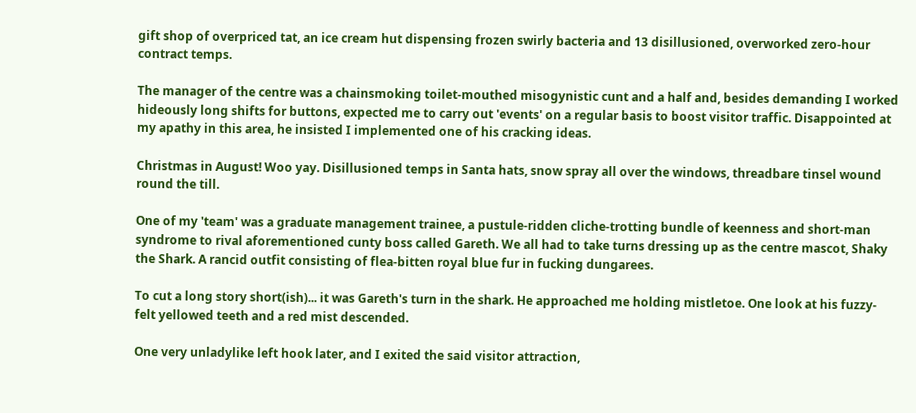gift shop of overpriced tat, an ice cream hut dispensing frozen swirly bacteria and 13 disillusioned, overworked zero-hour contract temps.

The manager of the centre was a chainsmoking toilet-mouthed misogynistic cunt and a half and, besides demanding I worked hideously long shifts for buttons, expected me to carry out 'events' on a regular basis to boost visitor traffic. Disappointed at my apathy in this area, he insisted I implemented one of his cracking ideas.

Christmas in August! Woo yay. Disillusioned temps in Santa hats, snow spray all over the windows, threadbare tinsel wound round the till.

One of my 'team' was a graduate management trainee, a pustule-ridden cliche-trotting bundle of keenness and short-man syndrome to rival aforementioned cunty boss called Gareth. We all had to take turns dressing up as the centre mascot, Shaky the Shark. A rancid outfit consisting of flea-bitten royal blue fur in fucking dungarees.

To cut a long story short(ish)... it was Gareth's turn in the shark. He approached me holding mistletoe. One look at his fuzzy-felt yellowed teeth and a red mist descended.

One very unladylike left hook later, and I exited the said visitor attraction,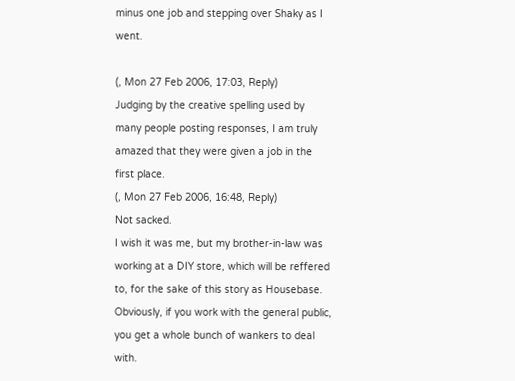minus one job and stepping over Shaky as I went.

(, Mon 27 Feb 2006, 17:03, Reply)
Judging by the creative spelling used by many people posting responses, I am truly amazed that they were given a job in the first place.
(, Mon 27 Feb 2006, 16:48, Reply)
Not sacked.
I wish it was me, but my brother-in-law was working at a DIY store, which will be reffered to, for the sake of this story as Housebase. Obviously, if you work with the general public, you get a whole bunch of wankers to deal with.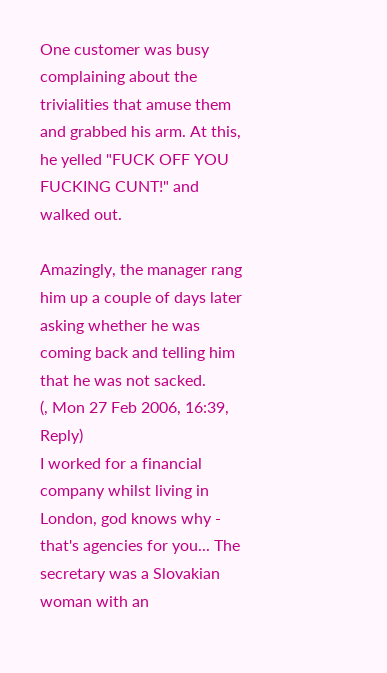One customer was busy complaining about the trivialities that amuse them and grabbed his arm. At this, he yelled "FUCK OFF YOU FUCKING CUNT!" and walked out.

Amazingly, the manager rang him up a couple of days later asking whether he was coming back and telling him that he was not sacked.
(, Mon 27 Feb 2006, 16:39, Reply)
I worked for a financial company whilst living in London, god knows why - that's agencies for you... The secretary was a Slovakian woman with an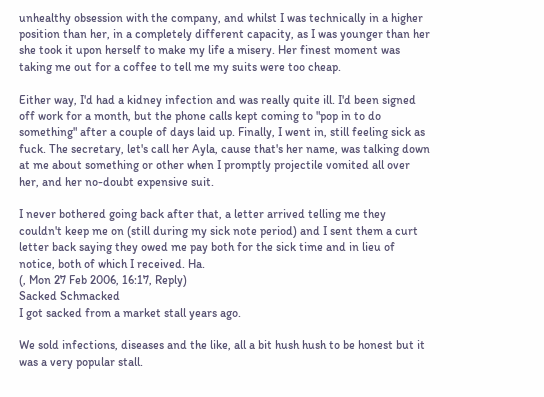unhealthy obsession with the company, and whilst I was technically in a higher position than her, in a completely different capacity, as I was younger than her she took it upon herself to make my life a misery. Her finest moment was taking me out for a coffee to tell me my suits were too cheap.

Either way, I'd had a kidney infection and was really quite ill. I'd been signed off work for a month, but the phone calls kept coming to "pop in to do something" after a couple of days laid up. Finally, I went in, still feeling sick as fuck. The secretary, let's call her Ayla, cause that's her name, was talking down at me about something or other when I promptly projectile vomited all over her, and her no-doubt expensive suit.

I never bothered going back after that, a letter arrived telling me they couldn't keep me on (still during my sick note period) and I sent them a curt letter back saying they owed me pay both for the sick time and in lieu of notice, both of which I received. Ha.
(, Mon 27 Feb 2006, 16:17, Reply)
Sacked Schmacked
I got sacked from a market stall years ago.

We sold infections, diseases and the like, all a bit hush hush to be honest but it was a very popular stall.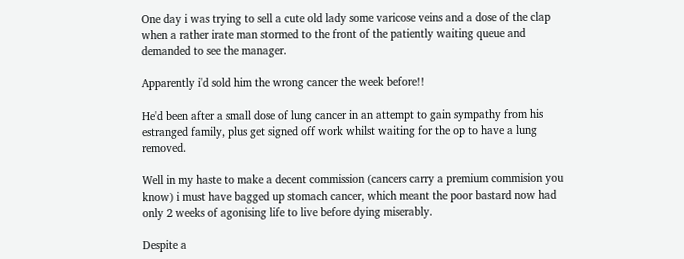One day i was trying to sell a cute old lady some varicose veins and a dose of the clap when a rather irate man stormed to the front of the patiently waiting queue and demanded to see the manager.

Apparently i'd sold him the wrong cancer the week before!!

He'd been after a small dose of lung cancer in an attempt to gain sympathy from his estranged family, plus get signed off work whilst waiting for the op to have a lung removed.

Well in my haste to make a decent commission (cancers carry a premium commision you know) i must have bagged up stomach cancer, which meant the poor bastard now had only 2 weeks of agonising life to live before dying miserably.

Despite a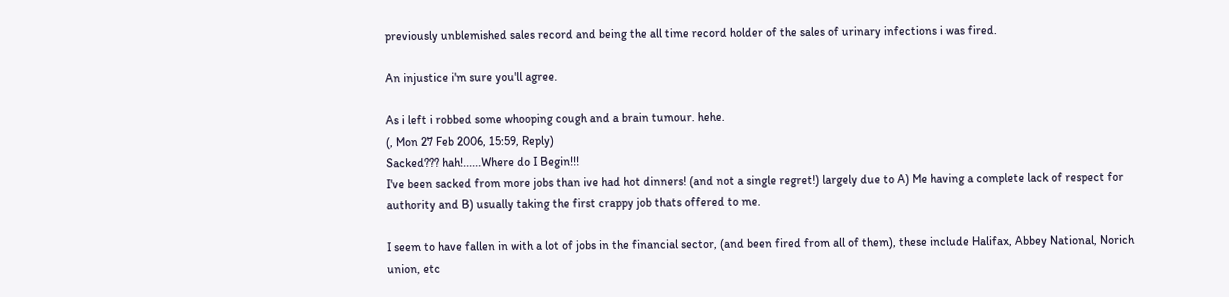previously unblemished sales record and being the all time record holder of the sales of urinary infections i was fired.

An injustice i'm sure you'll agree.

As i left i robbed some whooping cough and a brain tumour. hehe.
(, Mon 27 Feb 2006, 15:59, Reply)
Sacked??? hah!......Where do I Begin!!!
I've been sacked from more jobs than ive had hot dinners! (and not a single regret!) largely due to A) Me having a complete lack of respect for authority and B) usually taking the first crappy job thats offered to me.

I seem to have fallen in with a lot of jobs in the financial sector, (and been fired from all of them), these include Halifax, Abbey National, Norich union, etc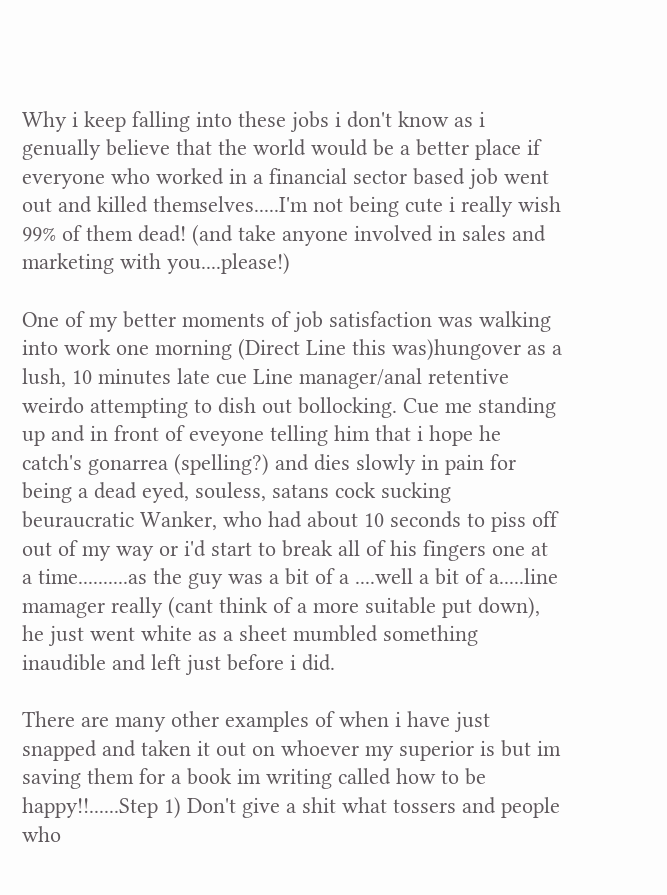Why i keep falling into these jobs i don't know as i genually believe that the world would be a better place if everyone who worked in a financial sector based job went out and killed themselves.....I'm not being cute i really wish 99% of them dead! (and take anyone involved in sales and marketing with you....please!)

One of my better moments of job satisfaction was walking into work one morning (Direct Line this was)hungover as a lush, 10 minutes late cue Line manager/anal retentive weirdo attempting to dish out bollocking. Cue me standing up and in front of eveyone telling him that i hope he catch's gonarrea (spelling?) and dies slowly in pain for being a dead eyed, souless, satans cock sucking beuraucratic Wanker, who had about 10 seconds to piss off out of my way or i'd start to break all of his fingers one at a time..........as the guy was a bit of a ....well a bit of a.....line mamager really (cant think of a more suitable put down), he just went white as a sheet mumbled something inaudible and left just before i did.

There are many other examples of when i have just snapped and taken it out on whoever my superior is but im saving them for a book im writing called how to be happy!!......Step 1) Don't give a shit what tossers and people who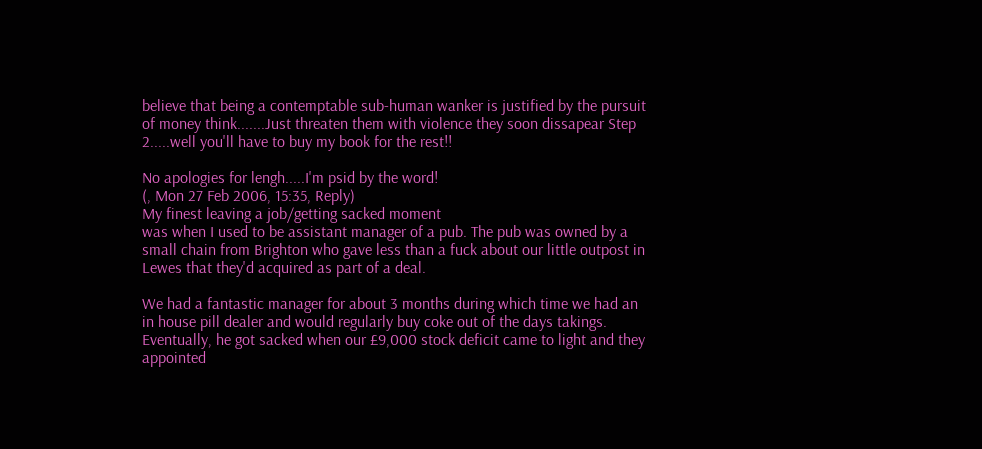believe that being a contemptable sub-human wanker is justified by the pursuit of money think.......Just threaten them with violence they soon dissapear Step 2.....well you'll have to buy my book for the rest!!

No apologies for lengh.....I'm psid by the word!
(, Mon 27 Feb 2006, 15:35, Reply)
My finest leaving a job/getting sacked moment
was when I used to be assistant manager of a pub. The pub was owned by a small chain from Brighton who gave less than a fuck about our little outpost in Lewes that they'd acquired as part of a deal.

We had a fantastic manager for about 3 months during which time we had an in house pill dealer and would regularly buy coke out of the days takings. Eventually, he got sacked when our £9,000 stock deficit came to light and they appointed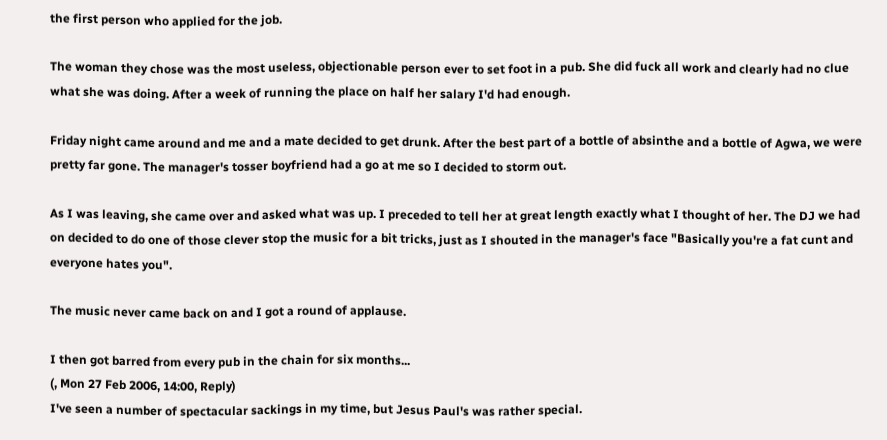the first person who applied for the job.

The woman they chose was the most useless, objectionable person ever to set foot in a pub. She did fuck all work and clearly had no clue what she was doing. After a week of running the place on half her salary I'd had enough.

Friday night came around and me and a mate decided to get drunk. After the best part of a bottle of absinthe and a bottle of Agwa, we were pretty far gone. The manager's tosser boyfriend had a go at me so I decided to storm out.

As I was leaving, she came over and asked what was up. I preceded to tell her at great length exactly what I thought of her. The DJ we had on decided to do one of those clever stop the music for a bit tricks, just as I shouted in the manager's face "Basically you're a fat cunt and everyone hates you".

The music never came back on and I got a round of applause.

I then got barred from every pub in the chain for six months...
(, Mon 27 Feb 2006, 14:00, Reply)
I've seen a number of spectacular sackings in my time, but Jesus Paul's was rather special.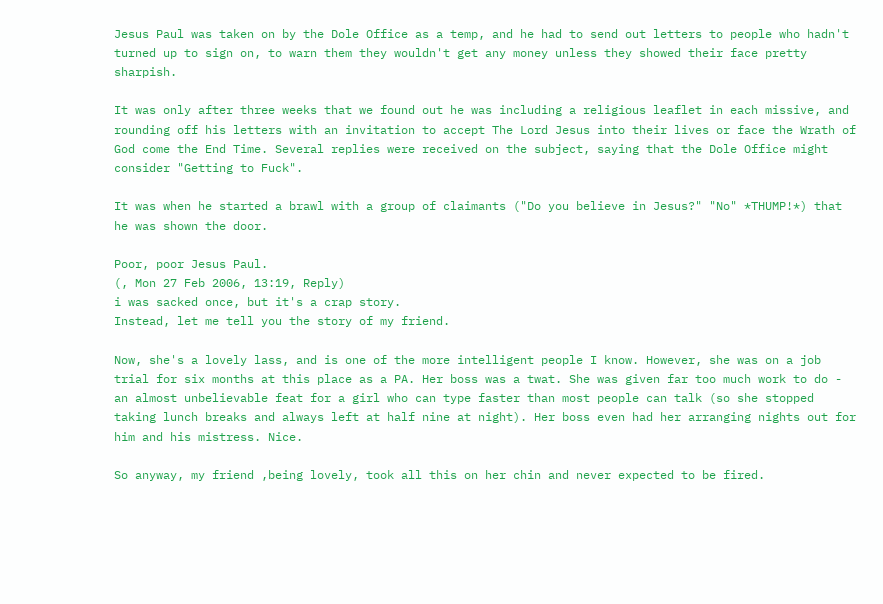Jesus Paul was taken on by the Dole Office as a temp, and he had to send out letters to people who hadn't turned up to sign on, to warn them they wouldn't get any money unless they showed their face pretty sharpish.

It was only after three weeks that we found out he was including a religious leaflet in each missive, and rounding off his letters with an invitation to accept The Lord Jesus into their lives or face the Wrath of God come the End Time. Several replies were received on the subject, saying that the Dole Office might consider "Getting to Fuck".

It was when he started a brawl with a group of claimants ("Do you believe in Jesus?" "No" *THUMP!*) that he was shown the door.

Poor, poor Jesus Paul.
(, Mon 27 Feb 2006, 13:19, Reply)
i was sacked once, but it's a crap story.
Instead, let me tell you the story of my friend.

Now, she's a lovely lass, and is one of the more intelligent people I know. However, she was on a job trial for six months at this place as a PA. Her boss was a twat. She was given far too much work to do - an almost unbelievable feat for a girl who can type faster than most people can talk (so she stopped taking lunch breaks and always left at half nine at night). Her boss even had her arranging nights out for him and his mistress. Nice.

So anyway, my friend ,being lovely, took all this on her chin and never expected to be fired.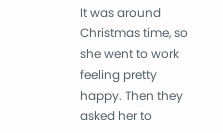It was around Christmas time, so she went to work feeling pretty happy. Then they asked her to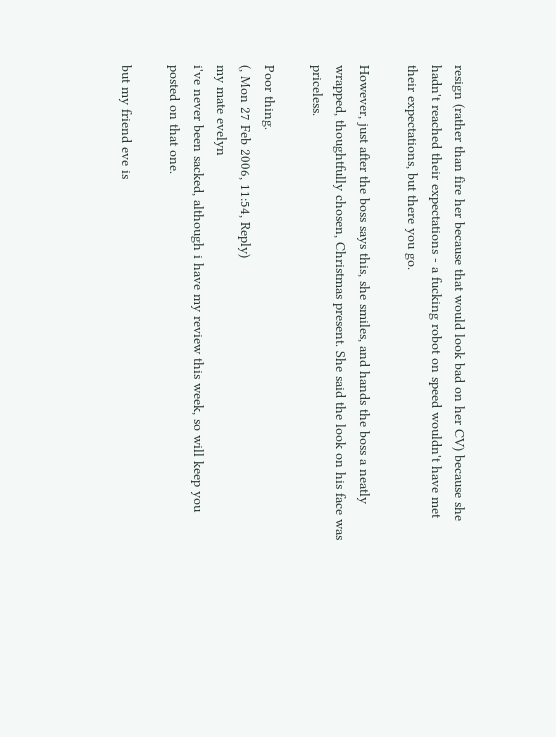resign (rather than fire her because that would look bad on her CV) because she hadn't reached their expectations - a fucking robot on speed wouldn't have met their expectations, but there you go.

However, just after the boss says this, she smiles, and hands the boss a neatly wrapped, thoughtfully chosen, Christmas present. She said the look on his face was priceless.

Poor thing.
(, Mon 27 Feb 2006, 11:54, Reply)
my mate evelyn
i've never been sacked, although i have my review this week, so will keep you posted on that one.

but my friend eve is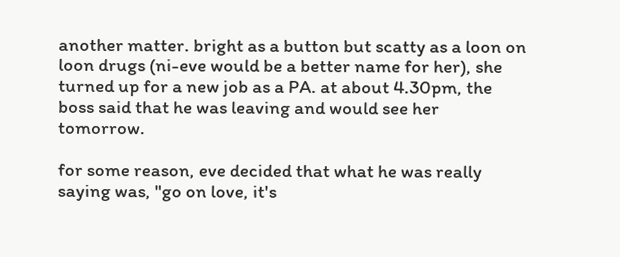another matter. bright as a button but scatty as a loon on loon drugs (ni-eve would be a better name for her), she turned up for a new job as a PA. at about 4.30pm, the boss said that he was leaving and would see her tomorrow.

for some reason, eve decided that what he was really saying was, "go on love, it's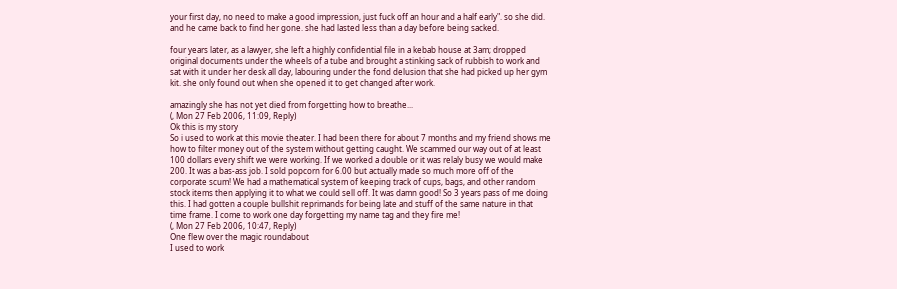your first day, no need to make a good impression, just fuck off an hour and a half early". so she did. and he came back to find her gone. she had lasted less than a day before being sacked.

four years later, as a lawyer, she left a highly confidential file in a kebab house at 3am; dropped original documents under the wheels of a tube and brought a stinking sack of rubbish to work and sat with it under her desk all day, labouring under the fond delusion that she had picked up her gym kit. she only found out when she opened it to get changed after work.

amazingly she has not yet died from forgetting how to breathe...
(, Mon 27 Feb 2006, 11:09, Reply)
Ok this is my story
So i used to work at this movie theater. I had been there for about 7 months and my friend shows me how to filter money out of the system without getting caught. We scammed our way out of at least 100 dollars every shift we were working. If we worked a double or it was relaly busy we would make 200. It was a bas-ass job. I sold popcorn for 6.00 but actually made so much more off of the corporate scum! We had a mathematical system of keeping track of cups, bags, and other random stock items then applying it to what we could sell off. It was damn good! So 3 years pass of me doing this. I had gotten a couple bullshit reprimands for being late and stuff of the same nature in that time frame. I come to work one day forgetting my name tag and they fire me!
(, Mon 27 Feb 2006, 10:47, Reply)
One flew over the magic roundabout
I used to work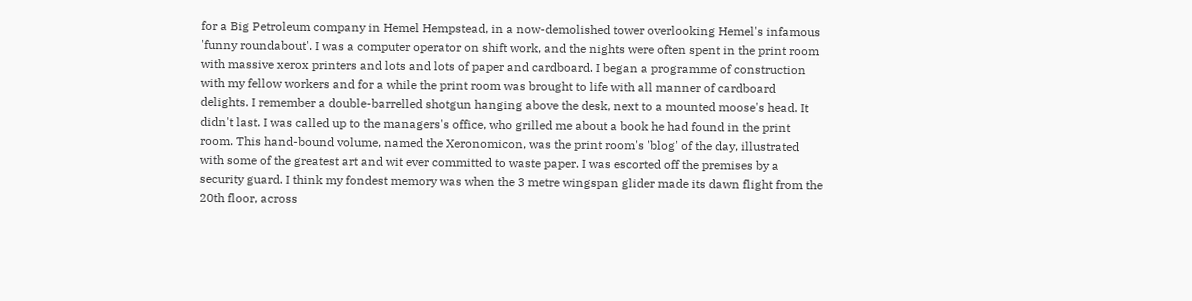for a Big Petroleum company in Hemel Hempstead, in a now-demolished tower overlooking Hemel's infamous 'funny roundabout'. I was a computer operator on shift work, and the nights were often spent in the print room with massive xerox printers and lots and lots of paper and cardboard. I began a programme of construction with my fellow workers and for a while the print room was brought to life with all manner of cardboard delights. I remember a double-barrelled shotgun hanging above the desk, next to a mounted moose's head. It didn't last. I was called up to the managers's office, who grilled me about a book he had found in the print room. This hand-bound volume, named the Xeronomicon, was the print room's 'blog' of the day, illustrated with some of the greatest art and wit ever committed to waste paper. I was escorted off the premises by a security guard. I think my fondest memory was when the 3 metre wingspan glider made its dawn flight from the 20th floor, across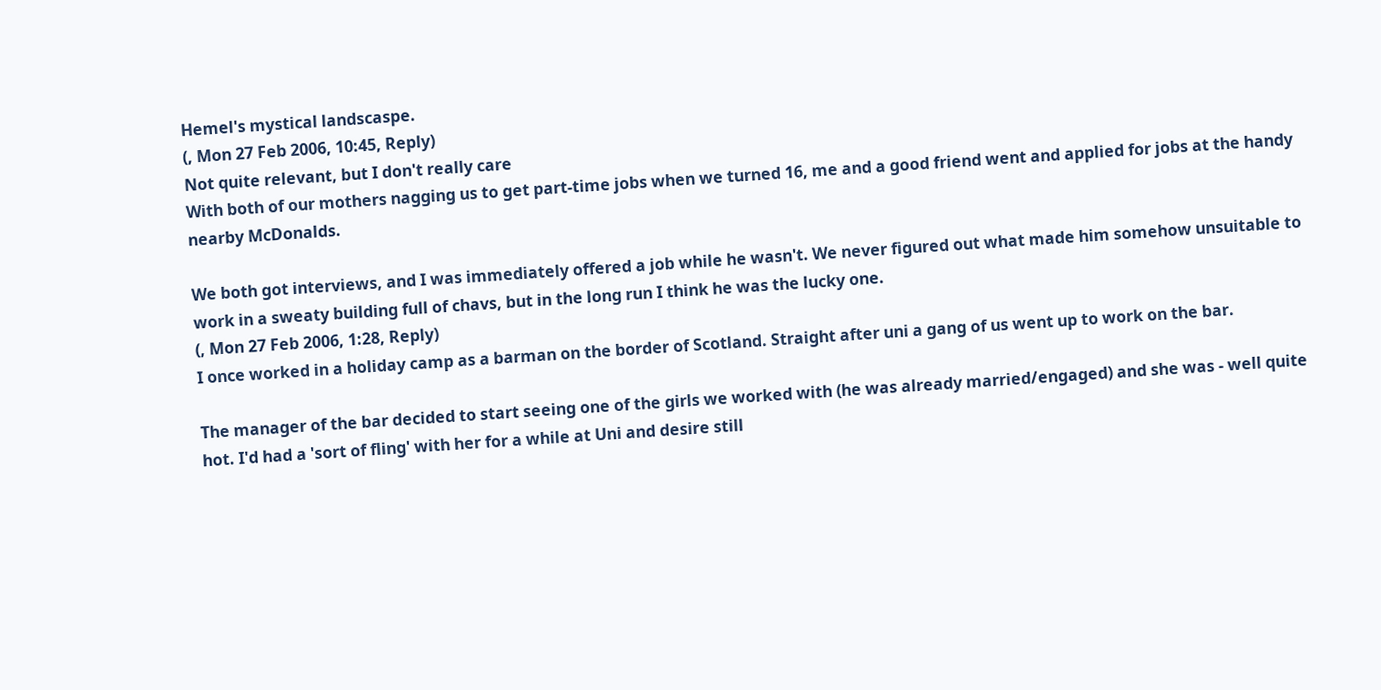Hemel's mystical landscaspe.
(, Mon 27 Feb 2006, 10:45, Reply)
Not quite relevant, but I don't really care
With both of our mothers nagging us to get part-time jobs when we turned 16, me and a good friend went and applied for jobs at the handy nearby McDonalds.

We both got interviews, and I was immediately offered a job while he wasn't. We never figured out what made him somehow unsuitable to work in a sweaty building full of chavs, but in the long run I think he was the lucky one.
(, Mon 27 Feb 2006, 1:28, Reply)
I once worked in a holiday camp as a barman on the border of Scotland. Straight after uni a gang of us went up to work on the bar.

The manager of the bar decided to start seeing one of the girls we worked with (he was already married/engaged) and she was - well quite hot. I'd had a 'sort of fling' with her for a while at Uni and desire still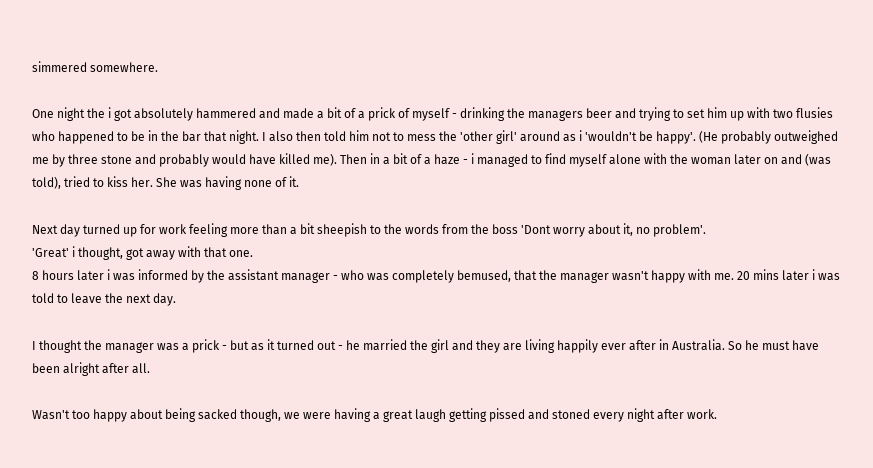simmered somewhere.

One night the i got absolutely hammered and made a bit of a prick of myself - drinking the managers beer and trying to set him up with two flusies who happened to be in the bar that night. I also then told him not to mess the 'other girl' around as i 'wouldn't be happy'. (He probably outweighed me by three stone and probably would have killed me). Then in a bit of a haze - i managed to find myself alone with the woman later on and (was told), tried to kiss her. She was having none of it.

Next day turned up for work feeling more than a bit sheepish to the words from the boss 'Dont worry about it, no problem'.
'Great' i thought, got away with that one.
8 hours later i was informed by the assistant manager - who was completely bemused, that the manager wasn't happy with me. 20 mins later i was told to leave the next day.

I thought the manager was a prick - but as it turned out - he married the girl and they are living happily ever after in Australia. So he must have been alright after all.

Wasn't too happy about being sacked though, we were having a great laugh getting pissed and stoned every night after work.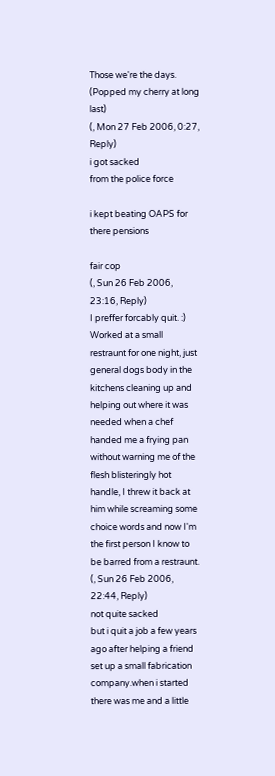Those we're the days.
(Popped my cherry at long last)
(, Mon 27 Feb 2006, 0:27, Reply)
i got sacked
from the police force

i kept beating OAPS for there pensions

fair cop
(, Sun 26 Feb 2006, 23:16, Reply)
I preffer forcably quit. :)
Worked at a small restraunt for one night, just general dogs body in the kitchens cleaning up and helping out where it was needed when a chef handed me a frying pan without warning me of the flesh blisteringly hot handle, I threw it back at him while screaming some choice words and now I'm the first person I know to be barred from a restraunt.
(, Sun 26 Feb 2006, 22:44, Reply)
not quite sacked
but i quit a job a few years ago after helping a friend set up a small fabrication company.when i started there was me and a little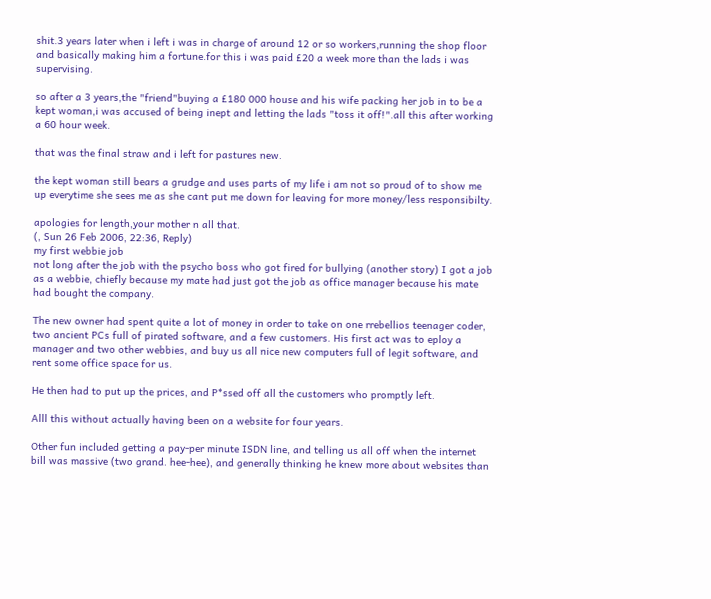shit.3 years later when i left i was in charge of around 12 or so workers,running the shop floor and basically making him a fortune.for this i was paid £20 a week more than the lads i was supervising.

so after a 3 years,the "friend"buying a £180 000 house and his wife packing her job in to be a kept woman,i was accused of being inept and letting the lads "toss it off!".all this after working a 60 hour week.

that was the final straw and i left for pastures new.

the kept woman still bears a grudge and uses parts of my life i am not so proud of to show me up everytime she sees me as she cant put me down for leaving for more money/less responsibilty.

apologies for length,your mother n all that.
(, Sun 26 Feb 2006, 22:36, Reply)
my first webbie job
not long after the job with the psycho boss who got fired for bullying (another story) I got a job as a webbie, chiefly because my mate had just got the job as office manager because his mate had bought the company.

The new owner had spent quite a lot of money in order to take on one rrebellios teenager coder, two ancient PCs full of pirated software, and a few customers. His first act was to eploy a manager and two other webbies, and buy us all nice new computers full of legit software, and rent some office space for us.

He then had to put up the prices, and P*ssed off all the customers who promptly left.

Alll this without actually having been on a website for four years.

Other fun included getting a pay-per minute ISDN line, and telling us all off when the internet bill was massive (two grand. hee-hee), and generally thinking he knew more about websites than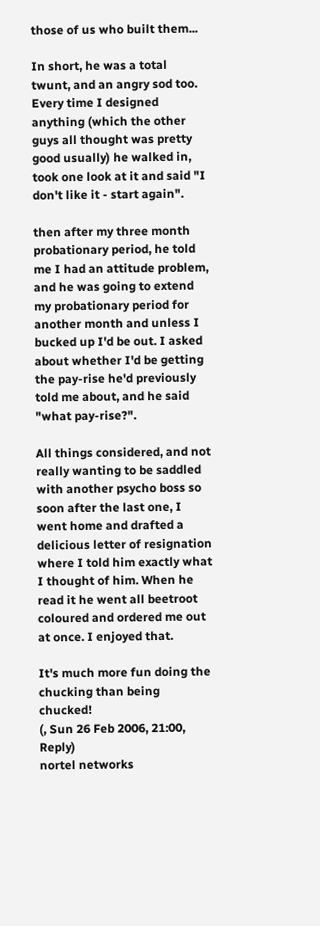those of us who built them...

In short, he was a total twunt, and an angry sod too. Every time I designed anything (which the other guys all thought was pretty good usually) he walked in, took one look at it and said "I don't like it - start again".

then after my three month probationary period, he told me I had an attitude problem, and he was going to extend my probationary period for another month and unless I bucked up I'd be out. I asked about whether I'd be getting the pay-rise he'd previously told me about, and he said "what pay-rise?".

All things considered, and not really wanting to be saddled with another psycho boss so soon after the last one, I went home and drafted a delicious letter of resignation where I told him exactly what I thought of him. When he read it he went all beetroot coloured and ordered me out at once. I enjoyed that.

It's much more fun doing the chucking than being chucked!
(, Sun 26 Feb 2006, 21:00, Reply)
nortel networks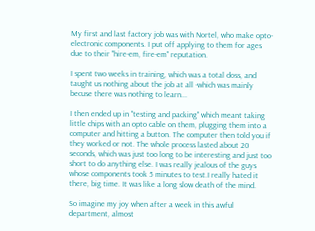My first and last factory job was with Nortel, who make opto-electronic components. I put off applying to them for ages due to their "hire-em, fire-em" reputation.

I spent two weeks in training, which was a total doss, and taught us nothing about the job at all -which was mainly becuse there was nothing to learn...

I then ended up in "testing and packing" which meant taking little chips with an opto cable on them, plugging them into a computer and hitting a button. The computer then told you if they worked or not. The whole process lasted about 20 seconds, which was just too long to be interesting and just too short to do anything else. I was really jealous of the guys whose components took 5 minutes to test.I really hated it there, big time. It was like a long slow death of the mind.

So imagine my joy when after a week in this awful department, almost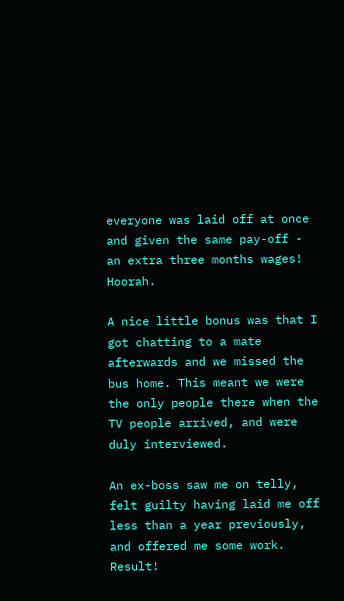everyone was laid off at once and given the same pay-off - an extra three months wages! Hoorah.

A nice little bonus was that I got chatting to a mate afterwards and we missed the bus home. This meant we were the only people there when the TV people arrived, and were duly interviewed.

An ex-boss saw me on telly, felt guilty having laid me off less than a year previously, and offered me some work. Result!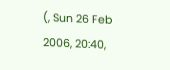(, Sun 26 Feb 2006, 20:40,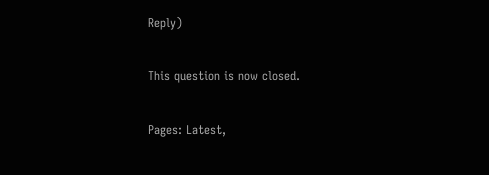Reply)

This question is now closed.

Pages: Latest,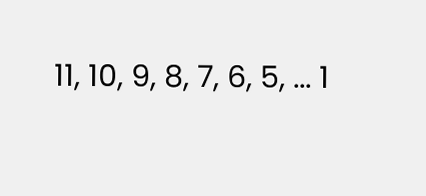11, 10, 9, 8, 7, 6, 5, ... 1